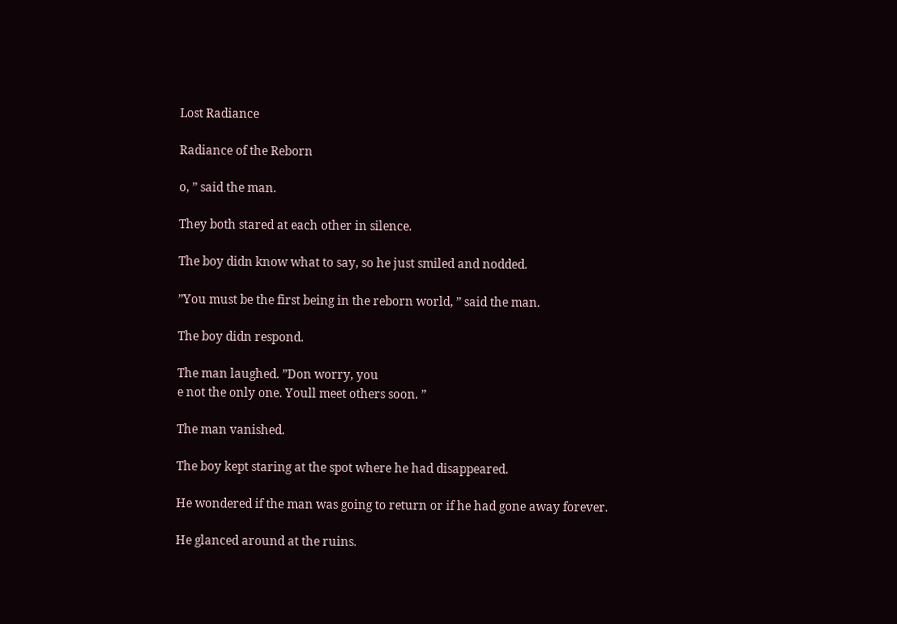Lost Radiance

Radiance of the Reborn

o, ” said the man.

They both stared at each other in silence.

The boy didn know what to say, so he just smiled and nodded.

”You must be the first being in the reborn world, ” said the man.

The boy didn respond.

The man laughed. ”Don worry, you
e not the only one. Youll meet others soon. ”

The man vanished.

The boy kept staring at the spot where he had disappeared.

He wondered if the man was going to return or if he had gone away forever.

He glanced around at the ruins.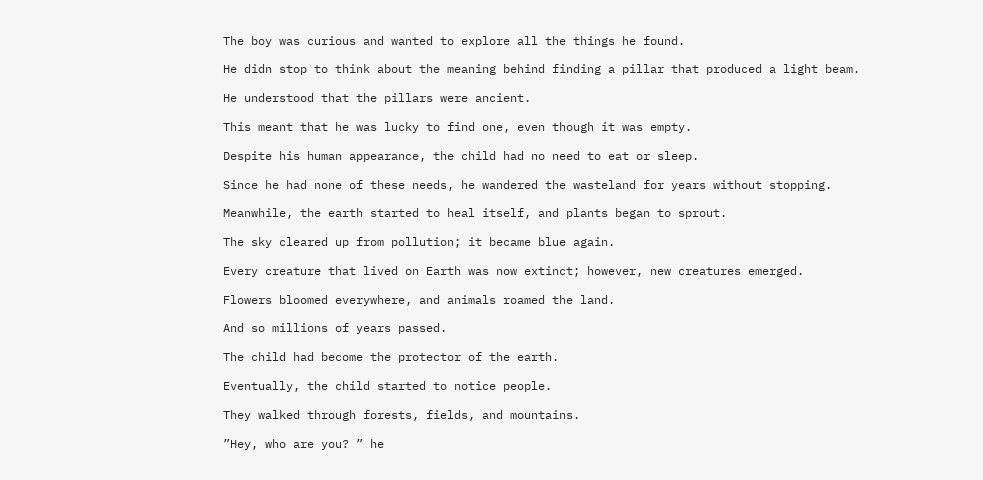The boy was curious and wanted to explore all the things he found.

He didn stop to think about the meaning behind finding a pillar that produced a light beam.

He understood that the pillars were ancient.

This meant that he was lucky to find one, even though it was empty.

Despite his human appearance, the child had no need to eat or sleep.

Since he had none of these needs, he wandered the wasteland for years without stopping.

Meanwhile, the earth started to heal itself, and plants began to sprout.

The sky cleared up from pollution; it became blue again.

Every creature that lived on Earth was now extinct; however, new creatures emerged.

Flowers bloomed everywhere, and animals roamed the land.

And so millions of years passed.

The child had become the protector of the earth.

Eventually, the child started to notice people.

They walked through forests, fields, and mountains.

”Hey, who are you? ” he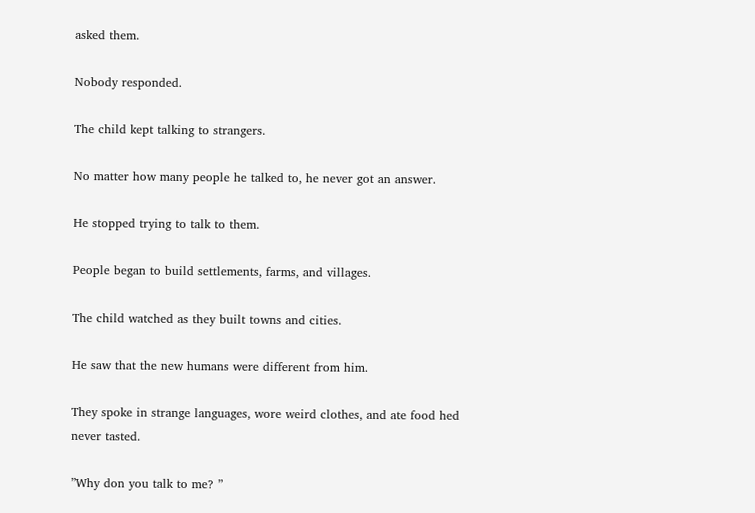asked them.

Nobody responded.

The child kept talking to strangers.

No matter how many people he talked to, he never got an answer.

He stopped trying to talk to them.

People began to build settlements, farms, and villages.

The child watched as they built towns and cities.

He saw that the new humans were different from him.

They spoke in strange languages, wore weird clothes, and ate food hed never tasted.

”Why don you talk to me? ”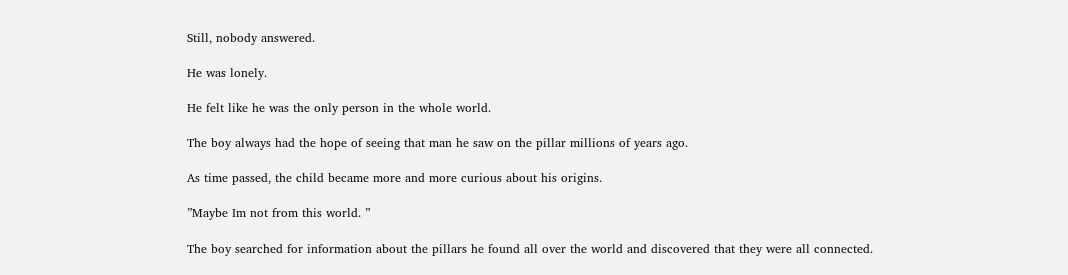Still, nobody answered.

He was lonely.

He felt like he was the only person in the whole world.

The boy always had the hope of seeing that man he saw on the pillar millions of years ago.

As time passed, the child became more and more curious about his origins.

”Maybe Im not from this world. ”

The boy searched for information about the pillars he found all over the world and discovered that they were all connected.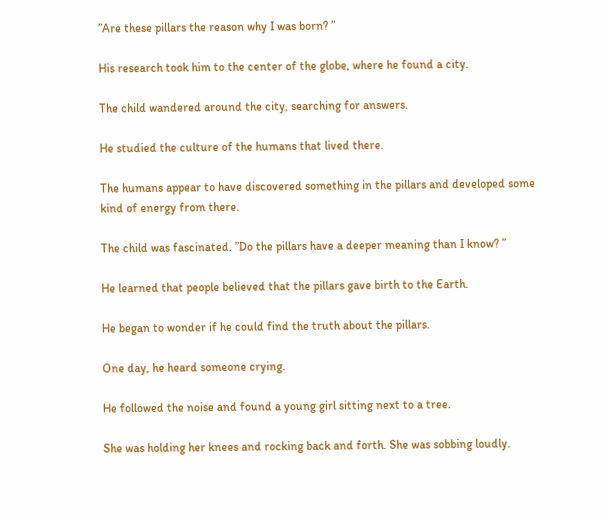”Are these pillars the reason why I was born? ”

His research took him to the center of the globe, where he found a city.

The child wandered around the city, searching for answers.

He studied the culture of the humans that lived there.

The humans appear to have discovered something in the pillars and developed some kind of energy from there.

The child was fascinated. ”Do the pillars have a deeper meaning than I know? ”

He learned that people believed that the pillars gave birth to the Earth.

He began to wonder if he could find the truth about the pillars.

One day, he heard someone crying.

He followed the noise and found a young girl sitting next to a tree.

She was holding her knees and rocking back and forth. She was sobbing loudly.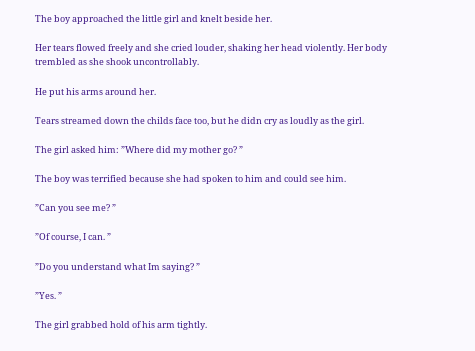The boy approached the little girl and knelt beside her.

Her tears flowed freely and she cried louder, shaking her head violently. Her body trembled as she shook uncontrollably.

He put his arms around her.

Tears streamed down the childs face too, but he didn cry as loudly as the girl.

The girl asked him: ”Where did my mother go? ”

The boy was terrified because she had spoken to him and could see him.

”Can you see me? ”

”Of course, I can. ”

”Do you understand what Im saying? ”

”Yes. ”

The girl grabbed hold of his arm tightly.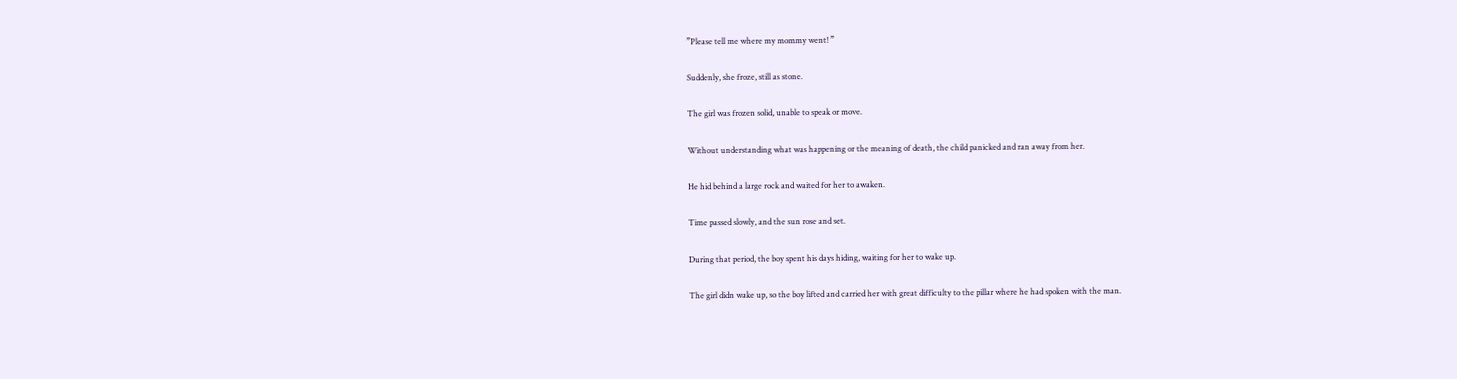”Please tell me where my mommy went! ”

Suddenly, she froze, still as stone.

The girl was frozen solid, unable to speak or move.

Without understanding what was happening or the meaning of death, the child panicked and ran away from her.

He hid behind a large rock and waited for her to awaken.

Time passed slowly, and the sun rose and set.

During that period, the boy spent his days hiding, waiting for her to wake up.

The girl didn wake up, so the boy lifted and carried her with great difficulty to the pillar where he had spoken with the man.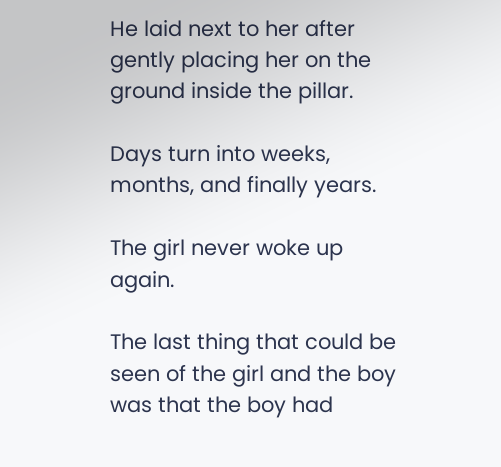He laid next to her after gently placing her on the ground inside the pillar.

Days turn into weeks, months, and finally years.

The girl never woke up again.

The last thing that could be seen of the girl and the boy was that the boy had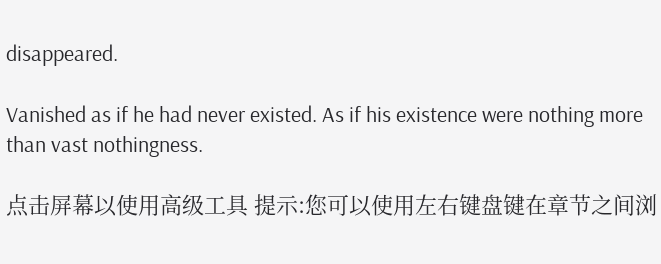disappeared.

Vanished as if he had never existed. As if his existence were nothing more than vast nothingness.

点击屏幕以使用高级工具 提示:您可以使用左右键盘键在章节之间浏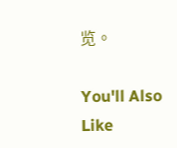览。

You'll Also Like